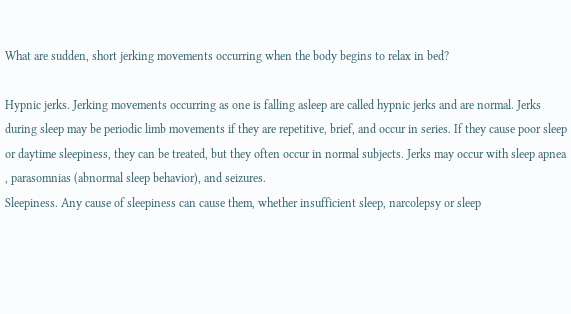What are sudden, short jerking movements occurring when the body begins to relax in bed?

Hypnic jerks. Jerking movements occurring as one is falling asleep are called hypnic jerks and are normal. Jerks during sleep may be periodic limb movements if they are repetitive, brief, and occur in series. If they cause poor sleep or daytime sleepiness, they can be treated, but they often occur in normal subjects. Jerks may occur with sleep apnea , parasomnias (abnormal sleep behavior), and seizures.
Sleepiness. Any cause of sleepiness can cause them, whether insufficient sleep, narcolepsy or sleep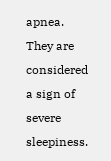apnea. They are considered a sign of severe sleepiness.